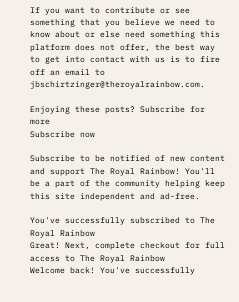If you want to contribute or see something that you believe we need to know about or else need something this platform does not offer, the best way to get into contact with us is to fire off an email to jbschirtzinger@theroyalrainbow.com.

Enjoying these posts? Subscribe for more
Subscribe now

Subscribe to be notified of new content and support The Royal Rainbow! You'll be a part of the community helping keep this site independent and ad-free.

You've successfully subscribed to The Royal Rainbow
Great! Next, complete checkout for full access to The Royal Rainbow
Welcome back! You've successfully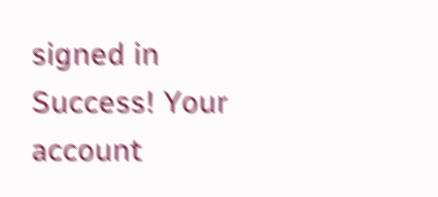signed in
Success! Your account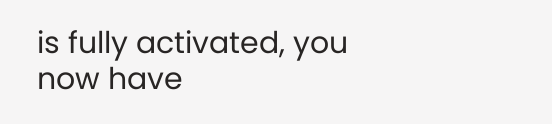is fully activated, you now have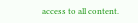access to all content.